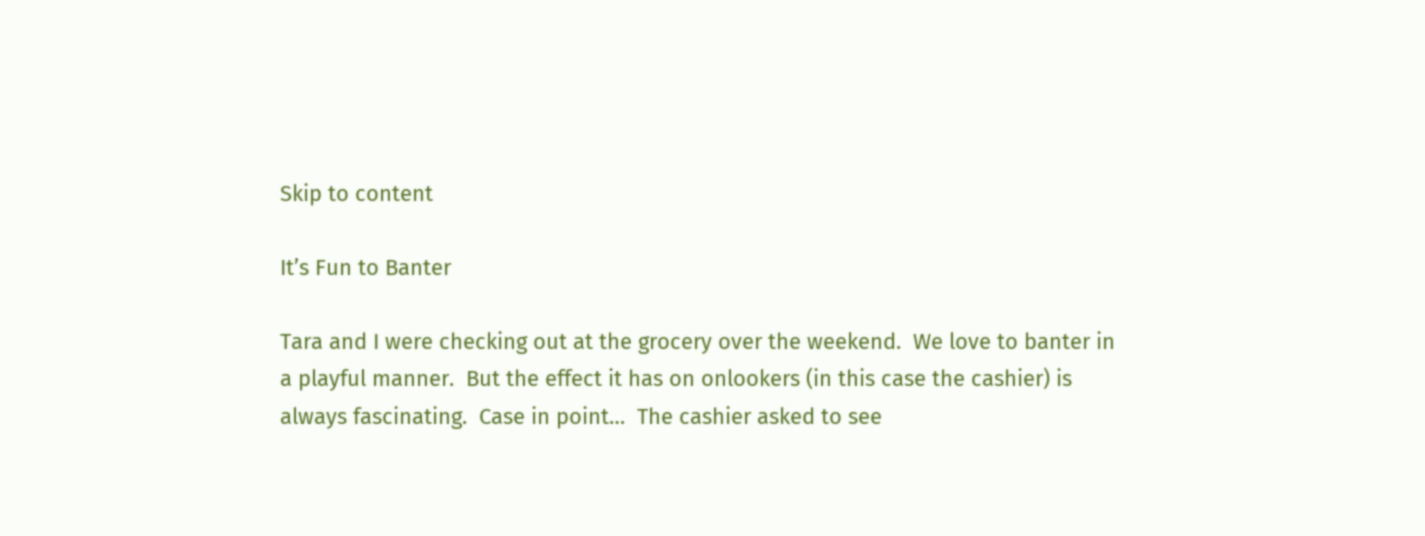Skip to content

It’s Fun to Banter

Tara and I were checking out at the grocery over the weekend.  We love to banter in a playful manner.  But the effect it has on onlookers (in this case the cashier) is always fascinating.  Case in point…  The cashier asked to see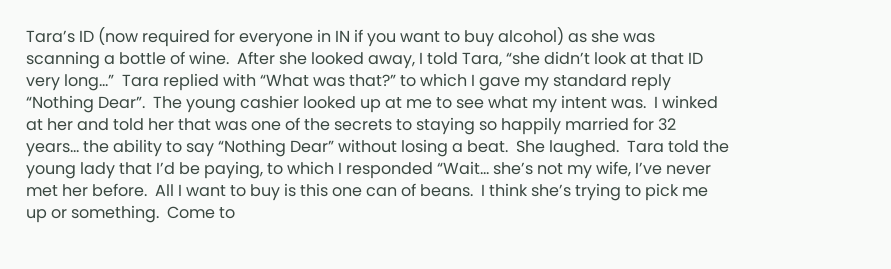Tara’s ID (now required for everyone in IN if you want to buy alcohol) as she was scanning a bottle of wine.  After she looked away, I told Tara, “she didn’t look at that ID very long…”  Tara replied with “What was that?” to which I gave my standard reply “Nothing Dear”.  The young cashier looked up at me to see what my intent was.  I winked at her and told her that was one of the secrets to staying so happily married for 32 years… the ability to say “Nothing Dear” without losing a beat.  She laughed.  Tara told the young lady that I’d be paying, to which I responded “Wait… she’s not my wife, I’ve never met her before.  All I want to buy is this one can of beans.  I think she’s trying to pick me up or something.  Come to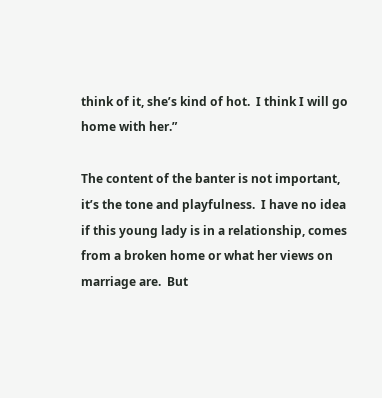think of it, she’s kind of hot.  I think I will go home with her.”

The content of the banter is not important, it’s the tone and playfulness.  I have no idea if this young lady is in a relationship, comes from a broken home or what her views on marriage are.  But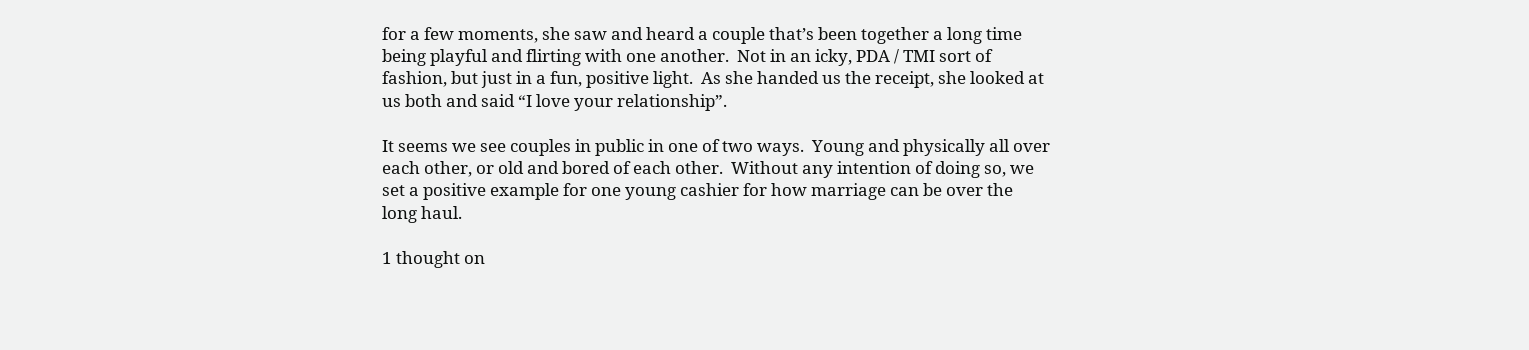for a few moments, she saw and heard a couple that’s been together a long time being playful and flirting with one another.  Not in an icky, PDA / TMI sort of fashion, but just in a fun, positive light.  As she handed us the receipt, she looked at us both and said “I love your relationship”.

It seems we see couples in public in one of two ways.  Young and physically all over each other, or old and bored of each other.  Without any intention of doing so, we set a positive example for one young cashier for how marriage can be over the long haul.

1 thought on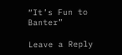“It’s Fun to Banter”

Leave a Reply